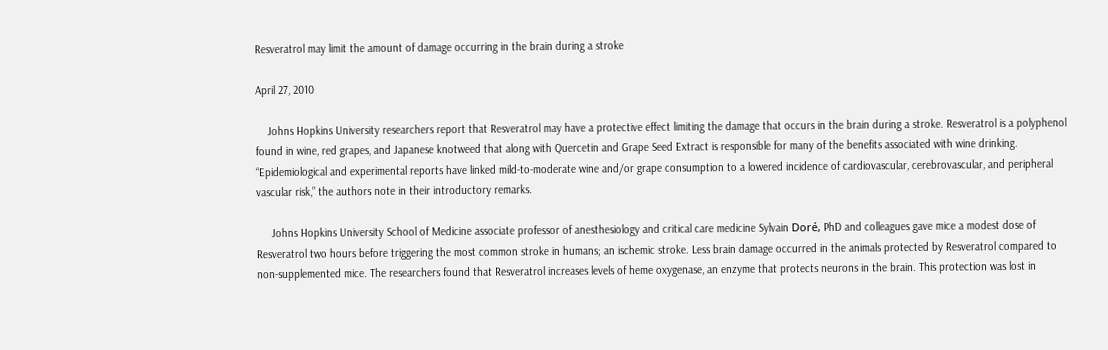Resveratrol may limit the amount of damage occurring in the brain during a stroke

April 27, 2010

    Johns Hopkins University researchers report that Resveratrol may have a protective effect limiting the damage that occurs in the brain during a stroke. Resveratrol is a polyphenol found in wine, red grapes, and Japanese knotweed that along with Quercetin and Grape Seed Extract is responsible for many of the benefits associated with wine drinking. “Epidemiological and experimental reports have linked mild-to-moderate wine and/or grape consumption to a lowered incidence of cardiovascular, cerebrovascular, and peripheral vascular risk,” the authors note in their introductory remarks.

     Johns Hopkins University School of Medicine associate professor of anesthesiology and critical care medicine Sylvain Doré, PhD and colleagues gave mice a modest dose of Resveratrol two hours before triggering the most common stroke in humans; an ischemic stroke. Less brain damage occurred in the animals protected by Resveratrol compared to non-supplemented mice. The researchers found that Resveratrol increases levels of heme oxygenase, an enzyme that protects neurons in the brain. This protection was lost in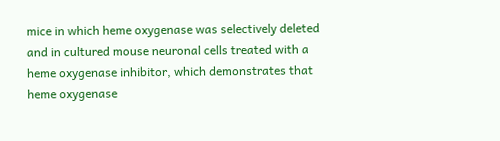mice in which heme oxygenase was selectively deleted and in cultured mouse neuronal cells treated with a heme oxygenase inhibitor, which demonstrates that heme oxygenase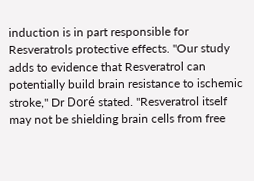induction is in part responsible for Resveratrols protective effects. "Our study adds to evidence that Resveratrol can potentially build brain resistance to ischemic stroke," Dr Doré stated. "Resveratrol itself may not be shielding brain cells from free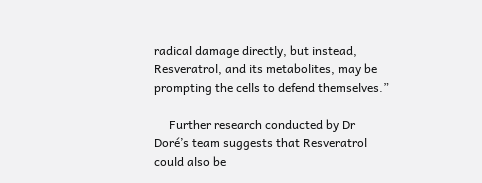radical damage directly, but instead, Resveratrol, and its metabolites, may be prompting the cells to defend themselves.”

     Further research conducted by Dr Doré’s team suggests that Resveratrol could also be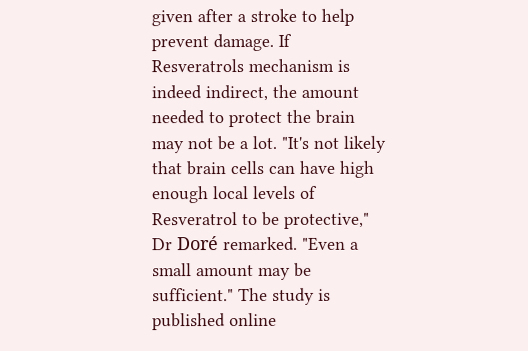given after a stroke to help prevent damage. If Resveratrols mechanism is indeed indirect, the amount needed to protect the brain may not be a lot. "It's not likely that brain cells can have high enough local levels of Resveratrol to be protective," Dr Doré remarked. "Even a small amount may be sufficient." The study is published online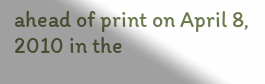ahead of print on April 8, 2010 in the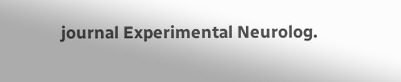journal Experimental Neurolog.